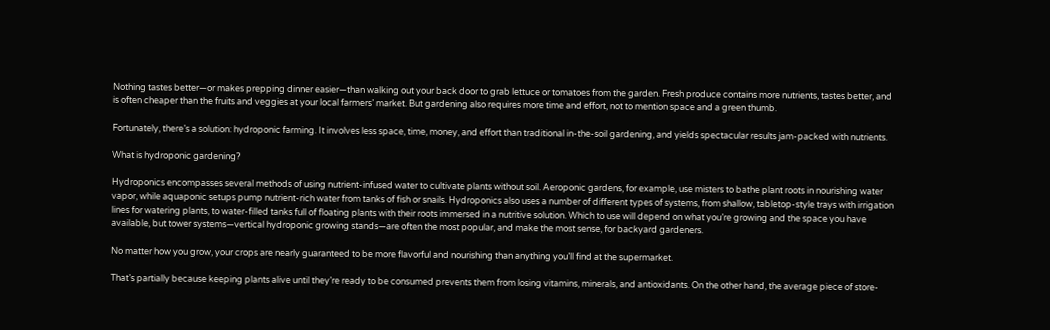Nothing tastes better—or makes prepping dinner easier—than walking out your back door to grab lettuce or tomatoes from the garden. Fresh produce contains more nutrients, tastes better, and is often cheaper than the fruits and veggies at your local farmers’ market. But gardening also requires more time and effort, not to mention space and a green thumb.

Fortunately, there’s a solution: hydroponic farming. It involves less space, time, money, and effort than traditional in-the-soil gardening, and yields spectacular results jam-packed with nutrients.

What is hydroponic gardening?

Hydroponics encompasses several methods of using nutrient-infused water to cultivate plants without soil. Aeroponic gardens, for example, use misters to bathe plant roots in nourishing water vapor, while aquaponic setups pump nutrient-rich water from tanks of fish or snails. Hydroponics also uses a number of different types of systems, from shallow, tabletop-style trays with irrigation lines for watering plants, to water-filled tanks full of floating plants with their roots immersed in a nutritive solution. Which to use will depend on what you’re growing and the space you have available, but tower systems—vertical hydroponic growing stands—are often the most popular, and make the most sense, for backyard gardeners.

No matter how you grow, your crops are nearly guaranteed to be more flavorful and nourishing than anything you’ll find at the supermarket.

That’s partially because keeping plants alive until they’re ready to be consumed prevents them from losing vitamins, minerals, and antioxidants. On the other hand, the average piece of store-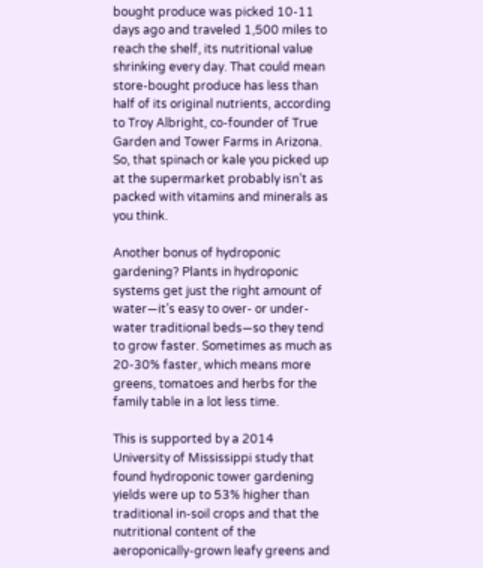bought produce was picked 10-11 days ago and traveled 1,500 miles to reach the shelf, its nutritional value shrinking every day. That could mean store-bought produce has less than half of its original nutrients, according to Troy Albright, co-founder of True Garden and Tower Farms in Arizona. So, that spinach or kale you picked up at the supermarket probably isn’t as packed with vitamins and minerals as you think.

Another bonus of hydroponic gardening? Plants in hydroponic systems get just the right amount of water—it’s easy to over- or under-water traditional beds—so they tend to grow faster. Sometimes as much as 20-30% faster, which means more greens, tomatoes and herbs for the family table in a lot less time.

This is supported by a 2014 University of Mississippi study that found hydroponic tower gardening yields were up to 53% higher than traditional in-soil crops and that the nutritional content of the aeroponically-grown leafy greens and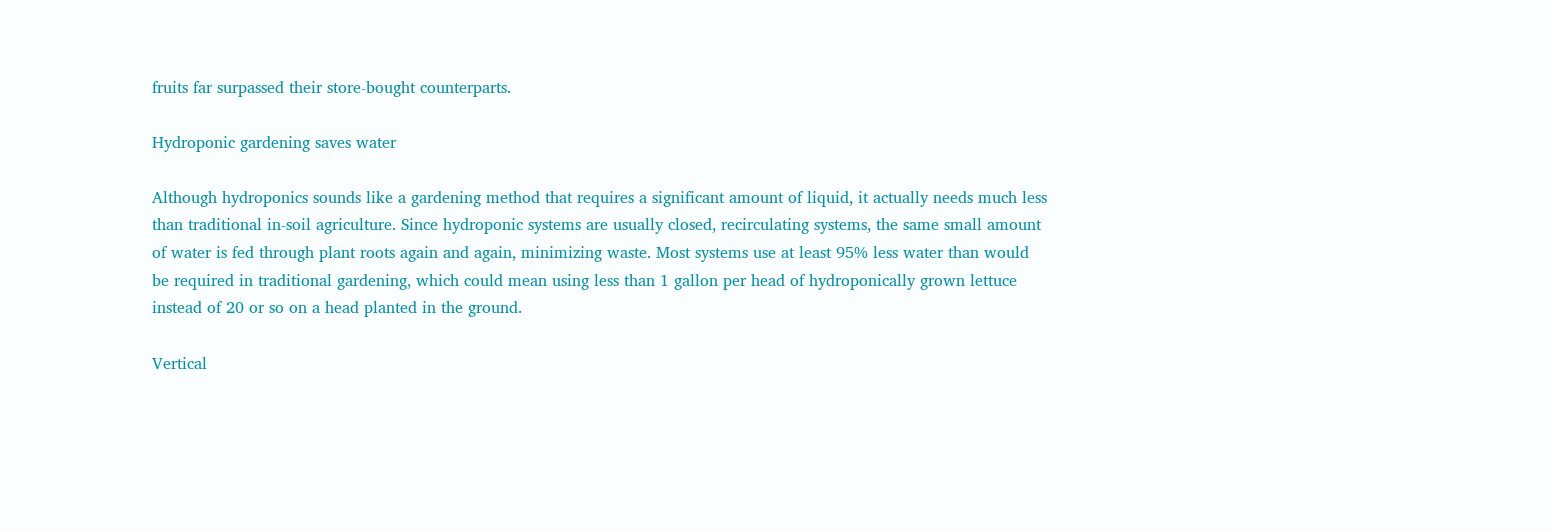fruits far surpassed their store-bought counterparts.

Hydroponic gardening saves water

Although hydroponics sounds like a gardening method that requires a significant amount of liquid, it actually needs much less than traditional in-soil agriculture. Since hydroponic systems are usually closed, recirculating systems, the same small amount of water is fed through plant roots again and again, minimizing waste. Most systems use at least 95% less water than would be required in traditional gardening, which could mean using less than 1 gallon per head of hydroponically grown lettuce instead of 20 or so on a head planted in the ground.

Vertical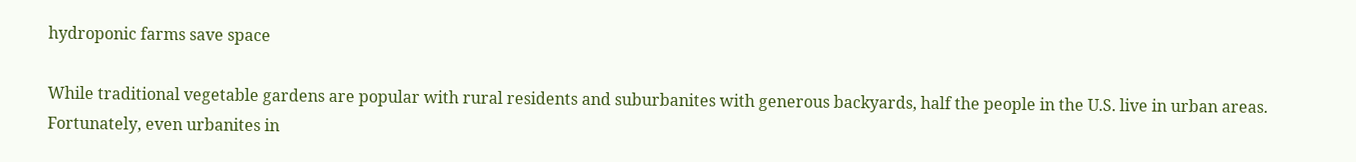hydroponic farms save space

While traditional vegetable gardens are popular with rural residents and suburbanites with generous backyards, half the people in the U.S. live in urban areas. Fortunately, even urbanites in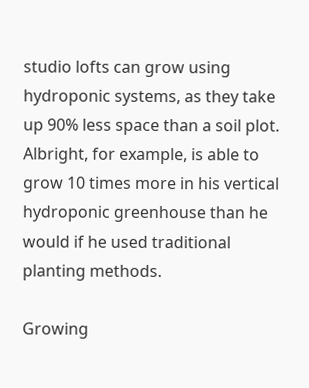studio lofts can grow using hydroponic systems, as they take up 90% less space than a soil plot. Albright, for example, is able to grow 10 times more in his vertical hydroponic greenhouse than he would if he used traditional planting methods.

Growing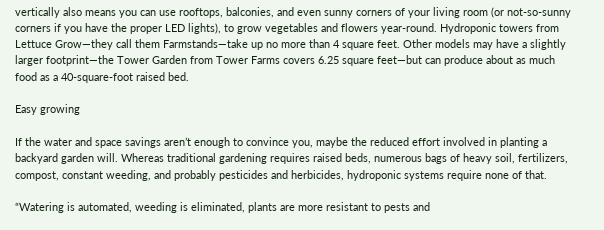vertically also means you can use rooftops, balconies, and even sunny corners of your living room (or not-so-sunny corners if you have the proper LED lights), to grow vegetables and flowers year-round. Hydroponic towers from Lettuce Grow—they call them Farmstands—take up no more than 4 square feet. Other models may have a slightly larger footprint—the Tower Garden from Tower Farms covers 6.25 square feet—but can produce about as much food as a 40-square-foot raised bed.

Easy growing

If the water and space savings aren’t enough to convince you, maybe the reduced effort involved in planting a backyard garden will. Whereas traditional gardening requires raised beds, numerous bags of heavy soil, fertilizers, compost, constant weeding, and probably pesticides and herbicides, hydroponic systems require none of that.

“Watering is automated, weeding is eliminated, plants are more resistant to pests and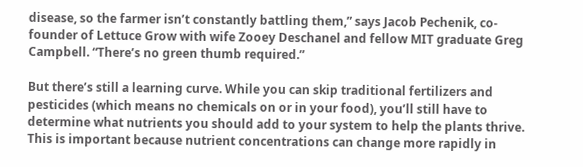disease, so the farmer isn’t constantly battling them,” says Jacob Pechenik, co-founder of Lettuce Grow with wife Zooey Deschanel and fellow MIT graduate Greg Campbell. “There’s no green thumb required.”

But there’s still a learning curve. While you can skip traditional fertilizers and pesticides (which means no chemicals on or in your food), you’ll still have to determine what nutrients you should add to your system to help the plants thrive. This is important because nutrient concentrations can change more rapidly in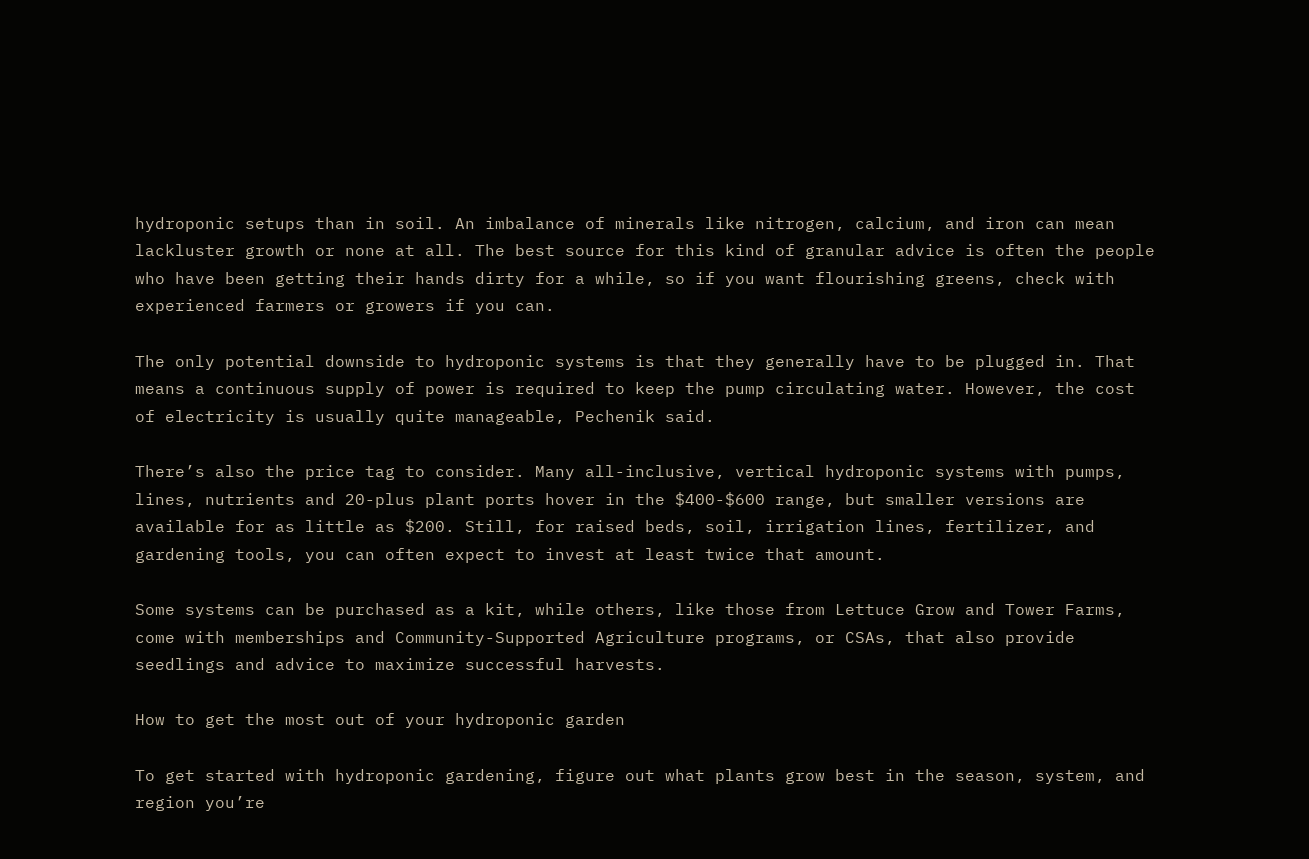hydroponic setups than in soil. An imbalance of minerals like nitrogen, calcium, and iron can mean lackluster growth or none at all. The best source for this kind of granular advice is often the people who have been getting their hands dirty for a while, so if you want flourishing greens, check with experienced farmers or growers if you can.

The only potential downside to hydroponic systems is that they generally have to be plugged in. That means a continuous supply of power is required to keep the pump circulating water. However, the cost of electricity is usually quite manageable, Pechenik said.

There’s also the price tag to consider. Many all-inclusive, vertical hydroponic systems with pumps, lines, nutrients and 20-plus plant ports hover in the $400-$600 range, but smaller versions are available for as little as $200. Still, for raised beds, soil, irrigation lines, fertilizer, and gardening tools, you can often expect to invest at least twice that amount.

Some systems can be purchased as a kit, while others, like those from Lettuce Grow and Tower Farms, come with memberships and Community-Supported Agriculture programs, or CSAs, that also provide seedlings and advice to maximize successful harvests.

How to get the most out of your hydroponic garden

To get started with hydroponic gardening, figure out what plants grow best in the season, system, and region you’re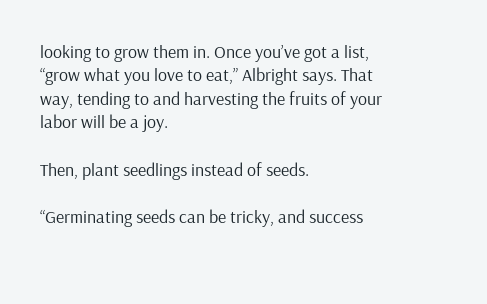looking to grow them in. Once you’ve got a list, “grow what you love to eat,” Albright says. That way, tending to and harvesting the fruits of your labor will be a joy.

Then, plant seedlings instead of seeds.

“Germinating seeds can be tricky, and success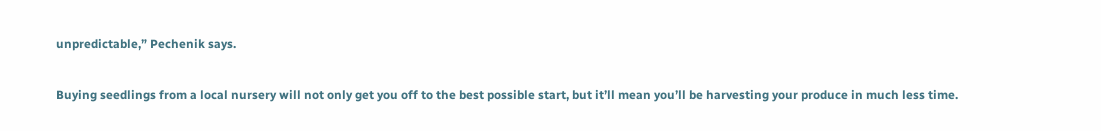unpredictable,” Pechenik says.

Buying seedlings from a local nursery will not only get you off to the best possible start, but it’ll mean you’ll be harvesting your produce in much less time.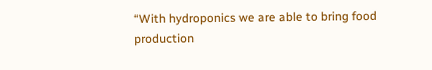“With hydroponics we are able to bring food production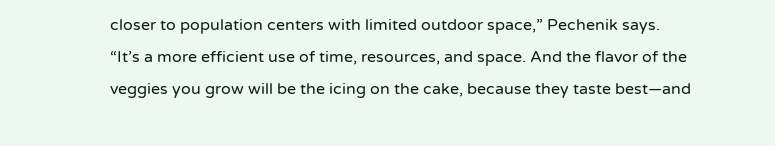closer to population centers with limited outdoor space,” Pechenik says. “It’s a more efficient use of time, resources, and space. And the flavor of the veggies you grow will be the icing on the cake, because they taste best—and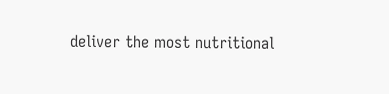deliver the most nutritional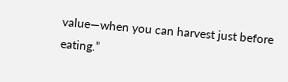value—when you can harvest just before eating.”